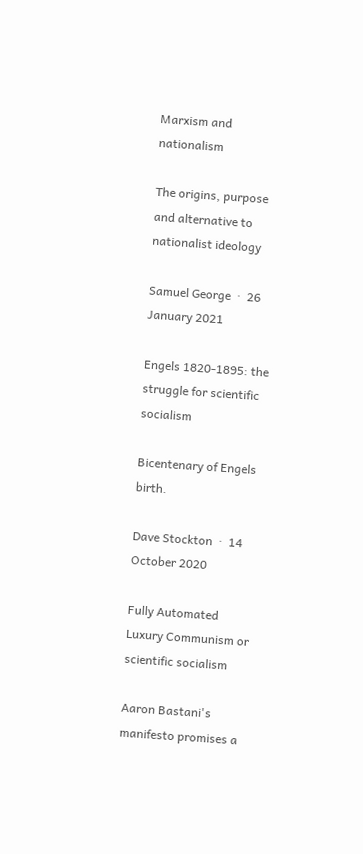Marxism and nationalism

The origins, purpose and alternative to nationalist ideology

Samuel George  ·  26 January 2021

Engels 1820-1895: the struggle for scientific socialism

Bicentenary of Engels birth.

Dave Stockton  ·  14 October 2020

Fully Automated Luxury Communism or scientific socialism

Aaron Bastani's manifesto promises a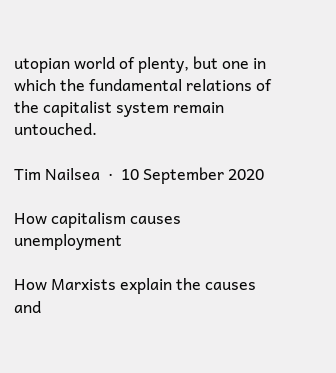utopian world of plenty, but one in which the fundamental relations of the capitalist system remain untouched.

Tim Nailsea  ·  10 September 2020

How capitalism causes unemployment

How Marxists explain the causes and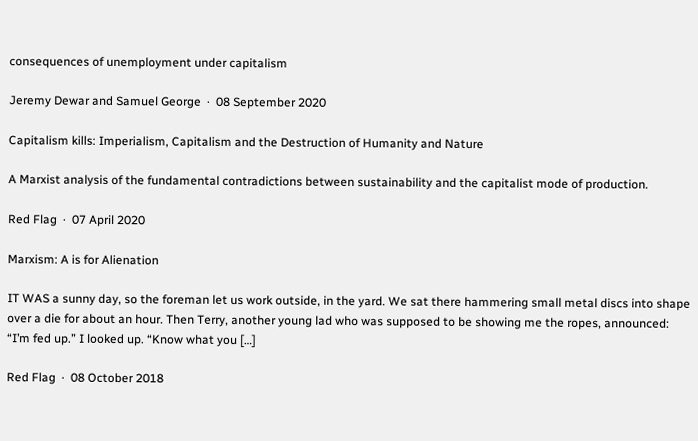consequences of unemployment under capitalism

Jeremy Dewar and Samuel George  ·  08 September 2020

Capitalism kills: Imperialism, Capitalism and the Destruction of Humanity and Nature

A Marxist analysis of the fundamental contradictions between sustainability and the capitalist mode of production.

Red Flag  ·  07 April 2020

Marxism: A is for Alienation

IT WAS a sunny day, so the foreman let us work outside, in the yard. We sat there hammering small metal discs into shape over a die for about an hour. Then Terry, another young lad who was supposed to be showing me the ropes, announced: “I’m fed up.” I looked up. “Know what you […]

Red Flag  ·  08 October 2018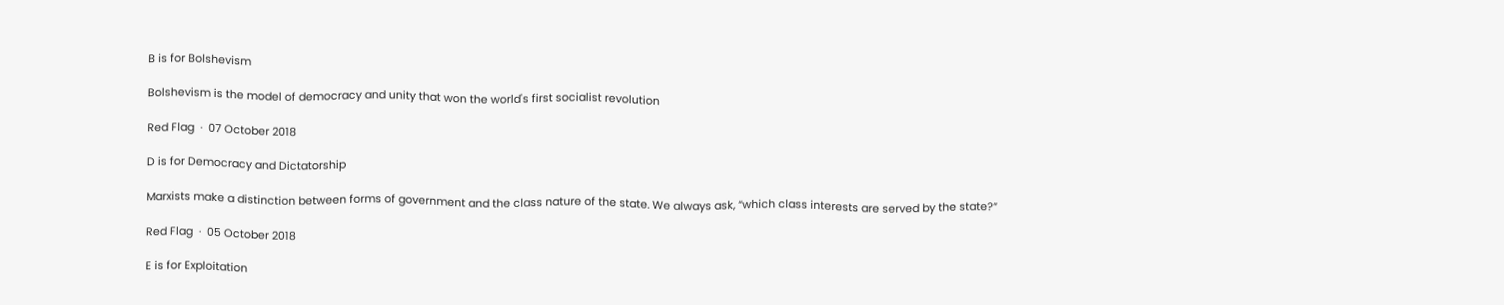B is for Bolshevism

Bolshevism is the model of democracy and unity that won the world's first socialist revolution

Red Flag  ·  07 October 2018

D is for Democracy and Dictatorship

Marxists make a distinction between forms of government and the class nature of the state. We always ask, “which class interests are served by the state?”

Red Flag  ·  05 October 2018

E is for Exploitation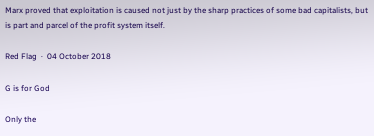Marx proved that exploitation is caused not just by the sharp practices of some bad capitalists, but is part and parcel of the profit system itself.

Red Flag  ·  04 October 2018

G is for God

Only the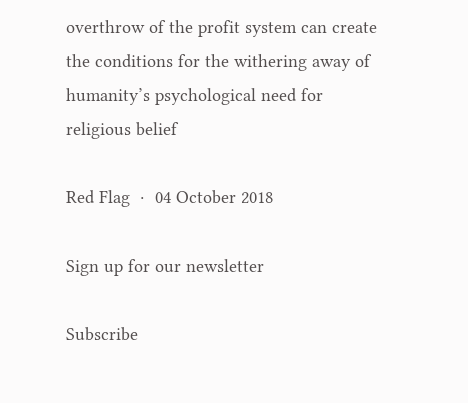overthrow of the profit system can create the conditions for the withering away of humanity’s psychological need for religious belief

Red Flag  ·  04 October 2018

Sign up for our newsletter

Subscribe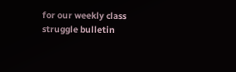for our weekly class struggle bulletin